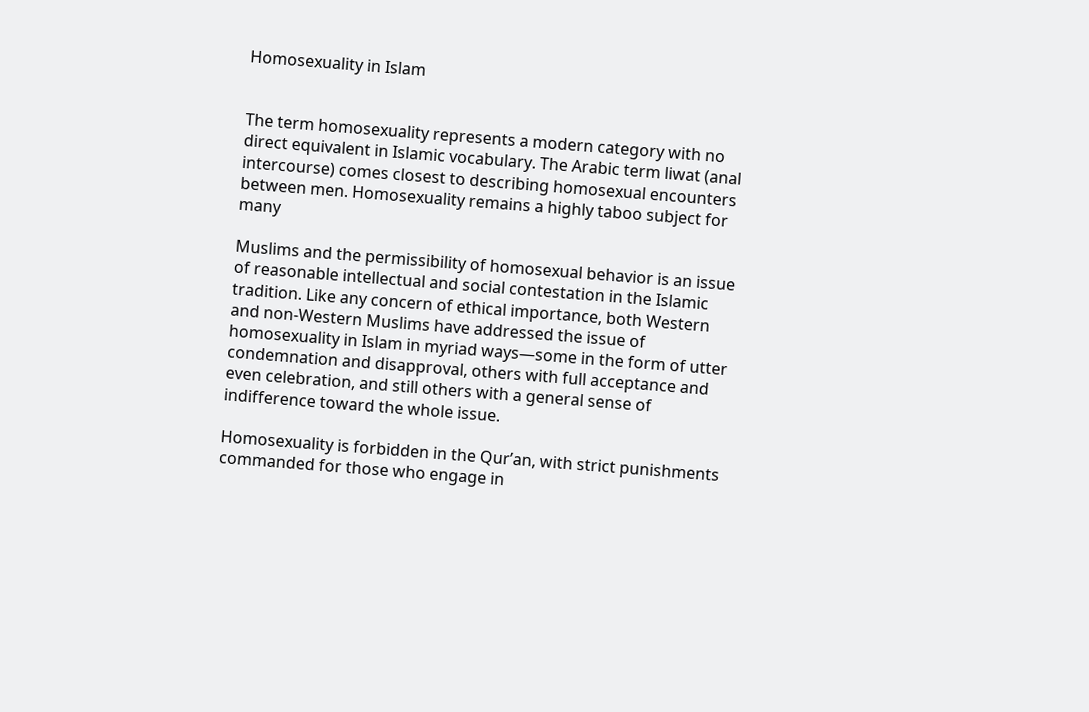Homosexuality in Islam


The term homosexuality represents a modern category with no direct equivalent in Islamic vocabulary. The Arabic term liwat (anal intercourse) comes closest to describing homosexual encounters between men. Homosexuality remains a highly taboo subject for many

Muslims and the permissibility of homosexual behavior is an issue of reasonable intellectual and social contestation in the Islamic tradition. Like any concern of ethical importance, both Western and non-Western Muslims have addressed the issue of homosexuality in Islam in myriad ways—some in the form of utter condemnation and disapproval, others with full acceptance and even celebration, and still others with a general sense of indifference toward the whole issue.

Homosexuality is forbidden in the Qur’an, with strict punishments commanded for those who engage in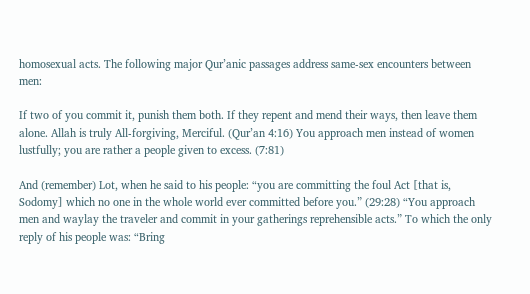homosexual acts. The following major Qur’anic passages address same-sex encounters between men:

If two of you commit it, punish them both. If they repent and mend their ways, then leave them alone. Allah is truly All-forgiving, Merciful. (Qur’an 4:16) You approach men instead of women lustfully; you are rather a people given to excess. (7:81)

And (remember) Lot, when he said to his people: “you are committing the foul Act [that is, Sodomy] which no one in the whole world ever committed before you.” (29:28) “You approach men and waylay the traveler and commit in your gatherings reprehensible acts.” To which the only reply of his people was: “Bring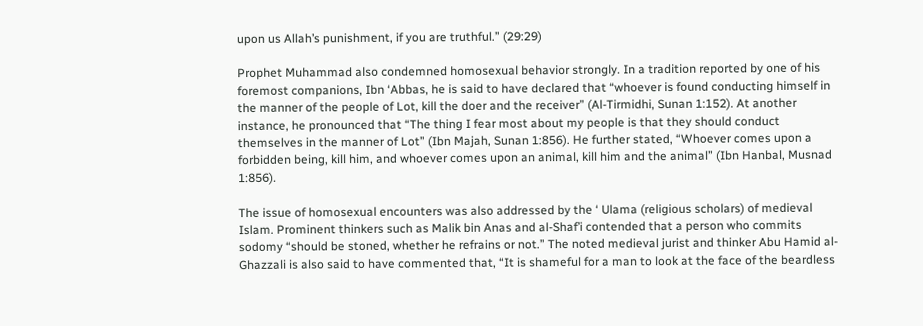upon us Allah’s punishment, if you are truthful.” (29:29)

Prophet Muhammad also condemned homosexual behavior strongly. In a tradition reported by one of his foremost companions, Ibn ‘Abbas, he is said to have declared that “whoever is found conducting himself in the manner of the people of Lot, kill the doer and the receiver” (Al-Tirmidhi, Sunan 1:152). At another instance, he pronounced that “The thing I fear most about my people is that they should conduct themselves in the manner of Lot” (Ibn Majah, Sunan 1:856). He further stated, “Whoever comes upon a forbidden being, kill him, and whoever comes upon an animal, kill him and the animal” (Ibn Hanbal, Musnad 1:856).

The issue of homosexual encounters was also addressed by the ‘ Ulama (religious scholars) of medieval Islam. Prominent thinkers such as Malik bin Anas and al-Shaf’i contended that a person who commits sodomy “should be stoned, whether he refrains or not.” The noted medieval jurist and thinker Abu Hamid al-Ghazzali is also said to have commented that, “It is shameful for a man to look at the face of the beardless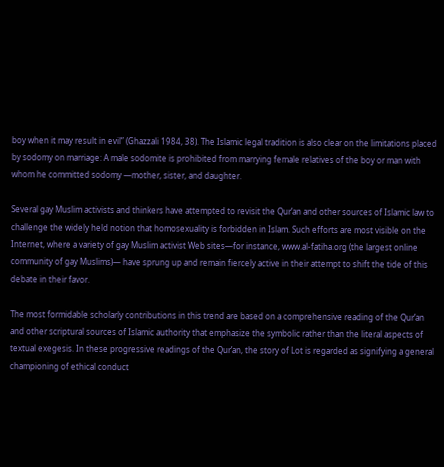boy when it may result in evil” (Ghazzali 1984, 38). The Islamic legal tradition is also clear on the limitations placed by sodomy on marriage: A male sodomite is prohibited from marrying female relatives of the boy or man with whom he committed sodomy —mother, sister, and daughter.

Several gay Muslim activists and thinkers have attempted to revisit the Qur’an and other sources of Islamic law to challenge the widely held notion that homosexuality is forbidden in Islam. Such efforts are most visible on the Internet, where a variety of gay Muslim activist Web sites—for instance, www.al-fatiha.org (the largest online community of gay Muslims)— have sprung up and remain fiercely active in their attempt to shift the tide of this debate in their favor.

The most formidable scholarly contributions in this trend are based on a comprehensive reading of the Qur’an and other scriptural sources of Islamic authority that emphasize the symbolic rather than the literal aspects of textual exegesis. In these progressive readings of the Qur’an, the story of Lot is regarded as signifying a general championing of ethical conduct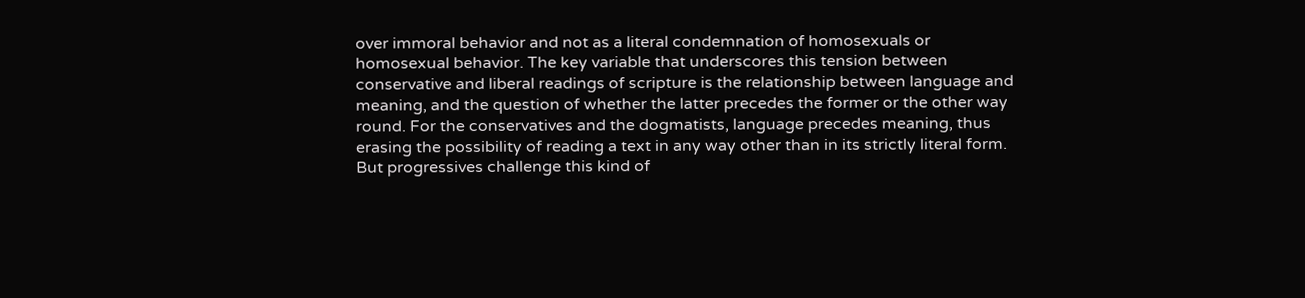over immoral behavior and not as a literal condemnation of homosexuals or homosexual behavior. The key variable that underscores this tension between conservative and liberal readings of scripture is the relationship between language and meaning, and the question of whether the latter precedes the former or the other way round. For the conservatives and the dogmatists, language precedes meaning, thus erasing the possibility of reading a text in any way other than in its strictly literal form. But progressives challenge this kind of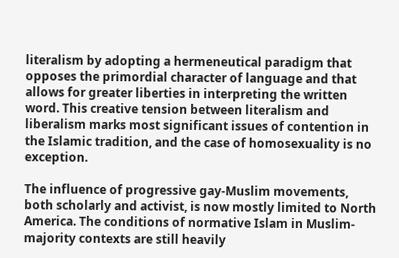literalism by adopting a hermeneutical paradigm that opposes the primordial character of language and that allows for greater liberties in interpreting the written word. This creative tension between literalism and liberalism marks most significant issues of contention in the Islamic tradition, and the case of homosexuality is no exception.

The influence of progressive gay-Muslim movements, both scholarly and activist, is now mostly limited to North America. The conditions of normative Islam in Muslim-majority contexts are still heavily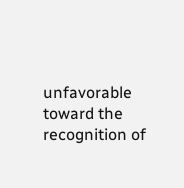unfavorable toward the recognition of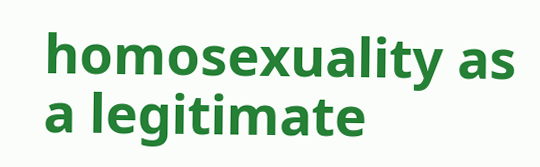homosexuality as a legitimate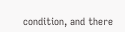condition, and there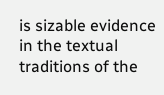is sizable evidence in the textual traditions of the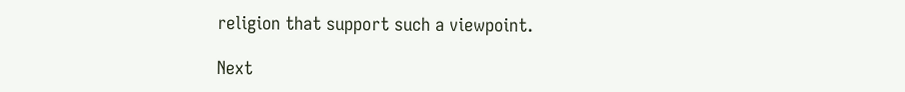religion that support such a viewpoint.

Next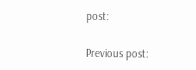post:

Previous post: